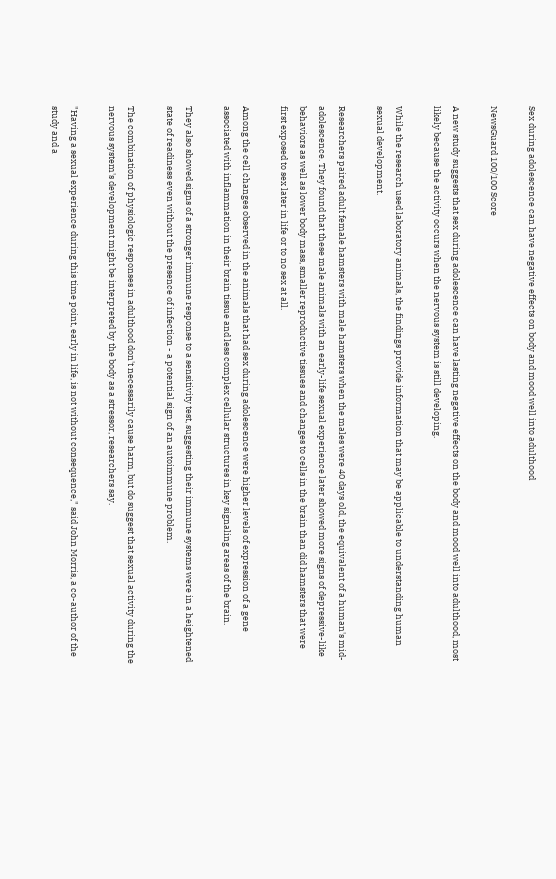Sex during adolescence can have negative effects on body and mood well into adulthood

NewsGuard 100/100 Score

A new study suggests that sex during adolescence can have lasting negative effects on the body and mood well into adulthood, most likely because the activity occurs when the nervous system is still developing.

While the research used laboratory animals, the findings provide information that may be applicable to understanding human sexual development.

Researchers paired adult female hamsters with male hamsters when the males were 40 days old, the equivalent of a human's mid-adolescence. They found that these male animals with an early-life sexual experience later showed more signs of depressive-like behaviors as well as lower body mass, smaller reproductive tissues and changes to cells in the brain than did hamsters that were first exposed to sex later in life or to no sex at all.

Among the cell changes observed in the animals that had sex during adolescence were higher levels of expression of a gene associated with inflammation in their brain tissue and less complex cellular structures in key signaling areas of the brain.

They also showed signs of a stronger immune response to a sensitivity test, suggesting their immune systems were in a heightened state of readiness even without the presence of infection - a potential sign of an autoimmune problem.

The combination of physiologic responses in adulthood don't necessarily cause harm, but do suggest that sexual activity during the nervous system's development might be interpreted by the body as a stressor, researchers say.

"Having a sexual experience during this time point, early in life, is not without consequence," said John Morris, a co-author of the study and a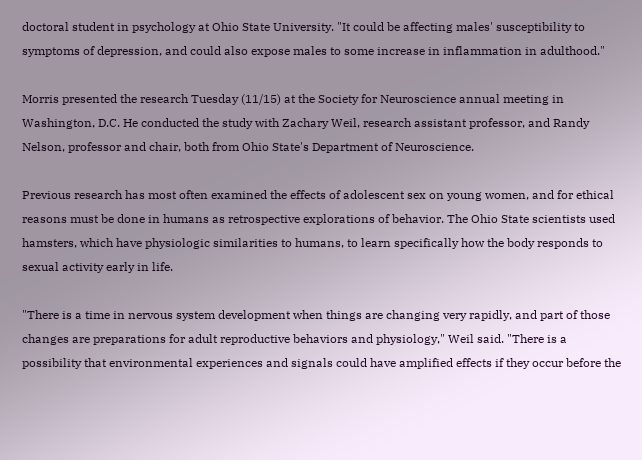doctoral student in psychology at Ohio State University. "It could be affecting males' susceptibility to symptoms of depression, and could also expose males to some increase in inflammation in adulthood."

Morris presented the research Tuesday (11/15) at the Society for Neuroscience annual meeting in Washington, D.C. He conducted the study with Zachary Weil, research assistant professor, and Randy Nelson, professor and chair, both from Ohio State's Department of Neuroscience.

Previous research has most often examined the effects of adolescent sex on young women, and for ethical reasons must be done in humans as retrospective explorations of behavior. The Ohio State scientists used hamsters, which have physiologic similarities to humans, to learn specifically how the body responds to sexual activity early in life.

"There is a time in nervous system development when things are changing very rapidly, and part of those changes are preparations for adult reproductive behaviors and physiology," Weil said. "There is a possibility that environmental experiences and signals could have amplified effects if they occur before the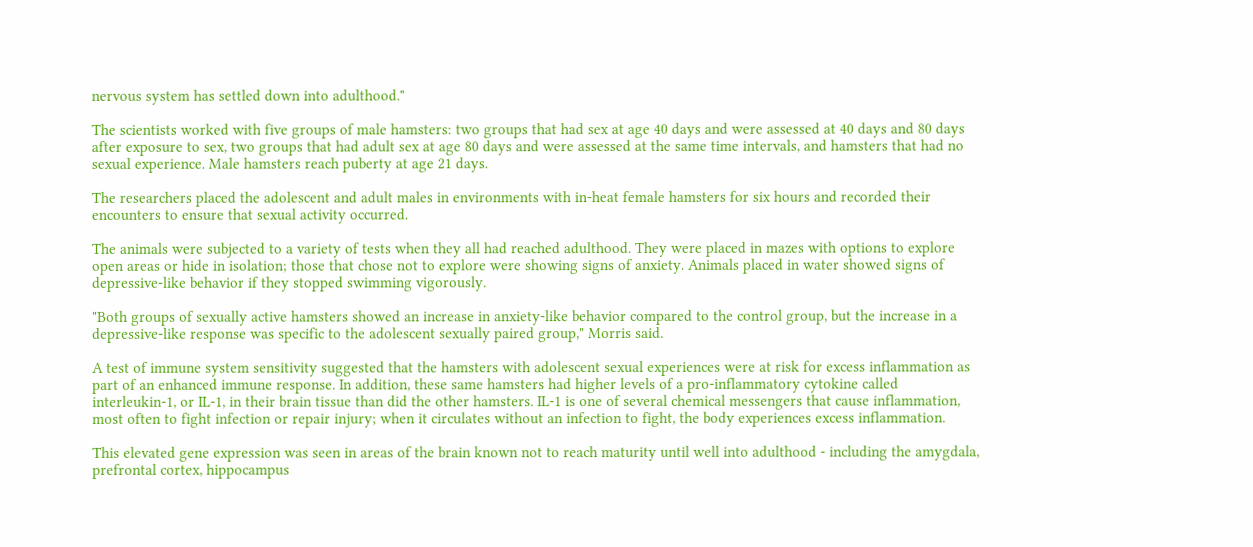nervous system has settled down into adulthood."

The scientists worked with five groups of male hamsters: two groups that had sex at age 40 days and were assessed at 40 days and 80 days after exposure to sex, two groups that had adult sex at age 80 days and were assessed at the same time intervals, and hamsters that had no sexual experience. Male hamsters reach puberty at age 21 days.

The researchers placed the adolescent and adult males in environments with in-heat female hamsters for six hours and recorded their encounters to ensure that sexual activity occurred.

The animals were subjected to a variety of tests when they all had reached adulthood. They were placed in mazes with options to explore open areas or hide in isolation; those that chose not to explore were showing signs of anxiety. Animals placed in water showed signs of depressive-like behavior if they stopped swimming vigorously.

"Both groups of sexually active hamsters showed an increase in anxiety-like behavior compared to the control group, but the increase in a depressive-like response was specific to the adolescent sexually paired group," Morris said.

A test of immune system sensitivity suggested that the hamsters with adolescent sexual experiences were at risk for excess inflammation as part of an enhanced immune response. In addition, these same hamsters had higher levels of a pro-inflammatory cytokine called interleukin-1, or IL-1, in their brain tissue than did the other hamsters. IL-1 is one of several chemical messengers that cause inflammation, most often to fight infection or repair injury; when it circulates without an infection to fight, the body experiences excess inflammation.

This elevated gene expression was seen in areas of the brain known not to reach maturity until well into adulthood - including the amygdala, prefrontal cortex, hippocampus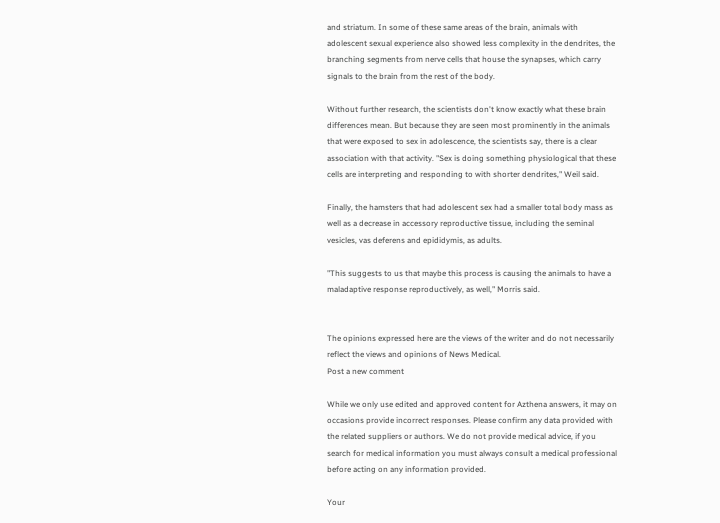and striatum. In some of these same areas of the brain, animals with adolescent sexual experience also showed less complexity in the dendrites, the branching segments from nerve cells that house the synapses, which carry signals to the brain from the rest of the body.

Without further research, the scientists don't know exactly what these brain differences mean. But because they are seen most prominently in the animals that were exposed to sex in adolescence, the scientists say, there is a clear association with that activity. "Sex is doing something physiological that these cells are interpreting and responding to with shorter dendrites," Weil said.

Finally, the hamsters that had adolescent sex had a smaller total body mass as well as a decrease in accessory reproductive tissue, including the seminal vesicles, vas deferens and epididymis, as adults.

"This suggests to us that maybe this process is causing the animals to have a maladaptive response reproductively, as well," Morris said.


The opinions expressed here are the views of the writer and do not necessarily reflect the views and opinions of News Medical.
Post a new comment

While we only use edited and approved content for Azthena answers, it may on occasions provide incorrect responses. Please confirm any data provided with the related suppliers or authors. We do not provide medical advice, if you search for medical information you must always consult a medical professional before acting on any information provided.

Your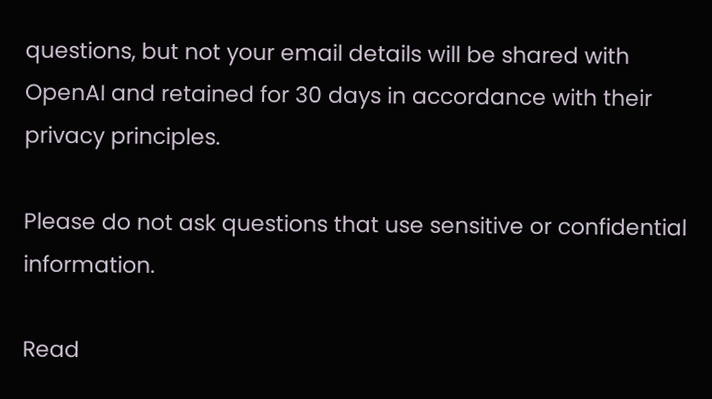questions, but not your email details will be shared with OpenAI and retained for 30 days in accordance with their privacy principles.

Please do not ask questions that use sensitive or confidential information.

Read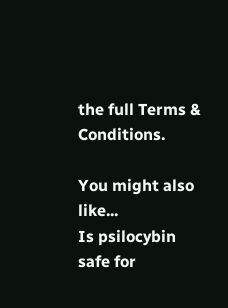the full Terms & Conditions.

You might also like...
Is psilocybin safe for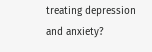treating depression and anxiety?